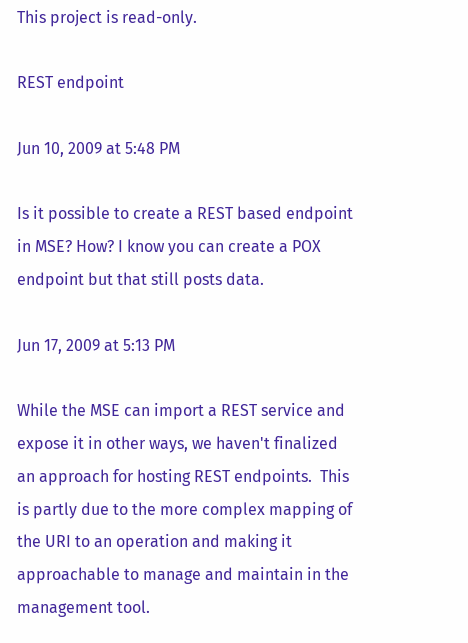This project is read-only.

REST endpoint

Jun 10, 2009 at 5:48 PM

Is it possible to create a REST based endpoint in MSE? How? I know you can create a POX endpoint but that still posts data.

Jun 17, 2009 at 5:13 PM

While the MSE can import a REST service and expose it in other ways, we haven't finalized an approach for hosting REST endpoints.  This is partly due to the more complex mapping of the URI to an operation and making it approachable to manage and maintain in the management tool.